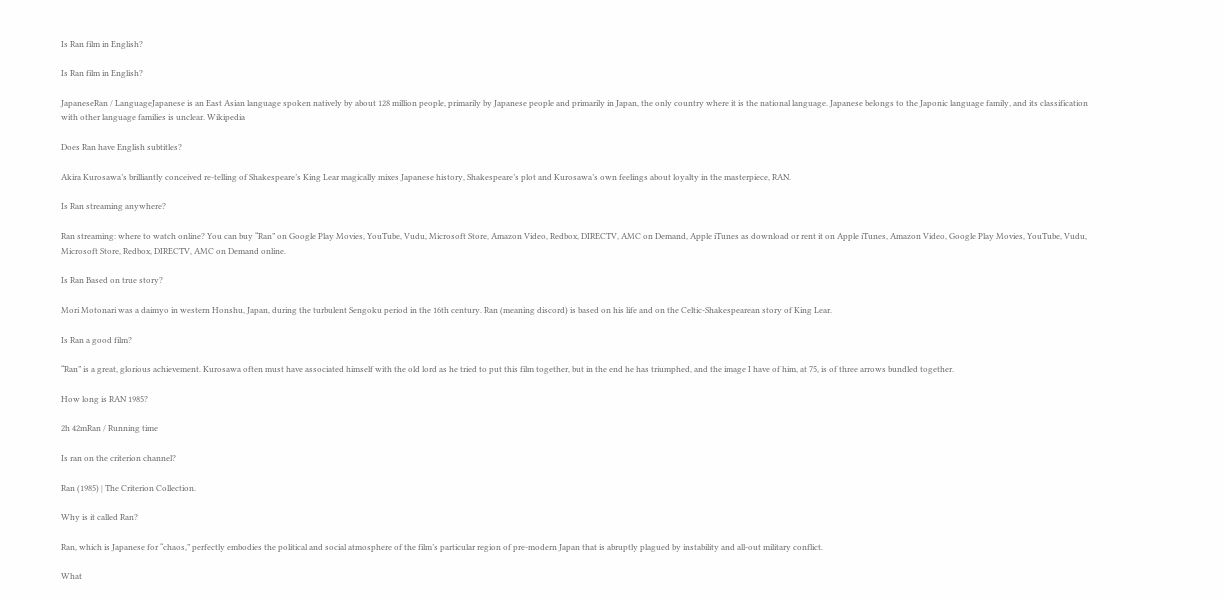Is Ran film in English?

Is Ran film in English?

JapaneseRan / LanguageJapanese is an East Asian language spoken natively by about 128 million people, primarily by Japanese people and primarily in Japan, the only country where it is the national language. Japanese belongs to the Japonic language family, and its classification with other language families is unclear. Wikipedia

Does Ran have English subtitles?

Akira Kurosawa’s brilliantly conceived re-telling of Shakespeare’s King Lear magically mixes Japanese history, Shakespeare’s plot and Kurosawa’s own feelings about loyalty in the masterpiece, RAN.

Is Ran streaming anywhere?

Ran streaming: where to watch online? You can buy “Ran” on Google Play Movies, YouTube, Vudu, Microsoft Store, Amazon Video, Redbox, DIRECTV, AMC on Demand, Apple iTunes as download or rent it on Apple iTunes, Amazon Video, Google Play Movies, YouTube, Vudu, Microsoft Store, Redbox, DIRECTV, AMC on Demand online.

Is Ran Based on true story?

Mori Motonari was a daimyo in western Honshu, Japan, during the turbulent Sengoku period in the 16th century. Ran (meaning discord) is based on his life and on the Celtic-Shakespearean story of King Lear.

Is Ran a good film?

“Ran” is a great, glorious achievement. Kurosawa often must have associated himself with the old lord as he tried to put this film together, but in the end he has triumphed, and the image I have of him, at 75, is of three arrows bundled together.

How long is RAN 1985?

2h 42mRan / Running time

Is ran on the criterion channel?

Ran (1985) | The Criterion Collection.

Why is it called Ran?

Ran, which is Japanese for “chaos,” perfectly embodies the political and social atmosphere of the film’s particular region of pre-modern Japan that is abruptly plagued by instability and all-out military conflict.

What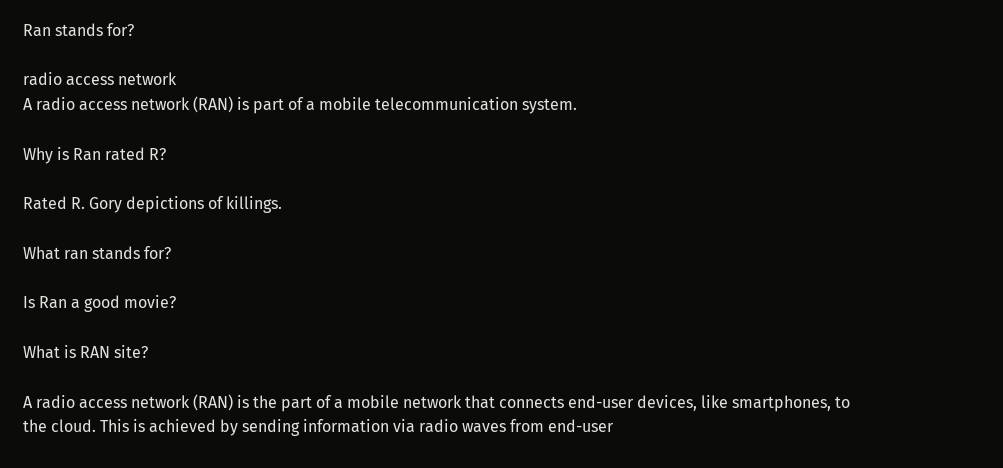Ran stands for?

radio access network
A radio access network (RAN) is part of a mobile telecommunication system.

Why is Ran rated R?

Rated R. Gory depictions of killings.

What ran stands for?

Is Ran a good movie?

What is RAN site?

A radio access network (RAN) is the part of a mobile network that connects end-user devices, like smartphones, to the cloud. This is achieved by sending information via radio waves from end-user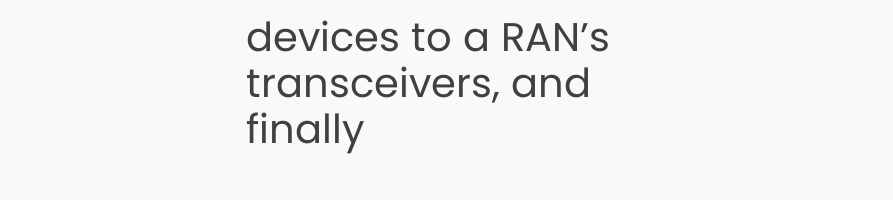devices to a RAN’s transceivers, and finally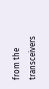from the transceivers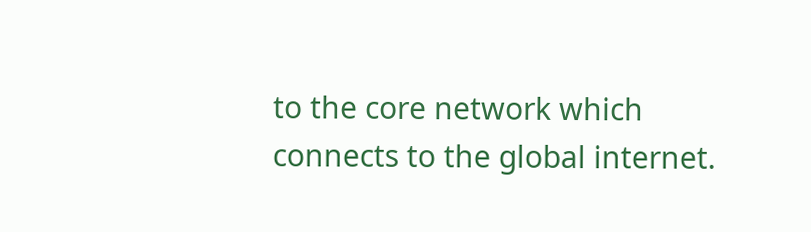to the core network which connects to the global internet.